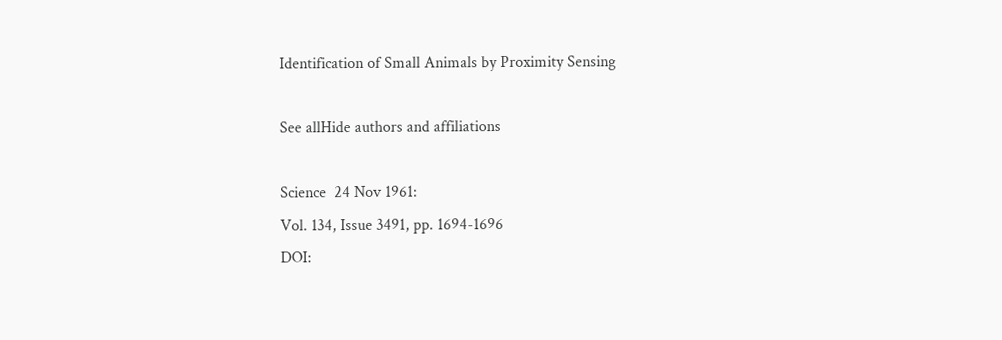Identification of Small Animals by Proximity Sensing

See allHide authors and affiliations

Science  24 Nov 1961:
Vol. 134, Issue 3491, pp. 1694-1696
DOI: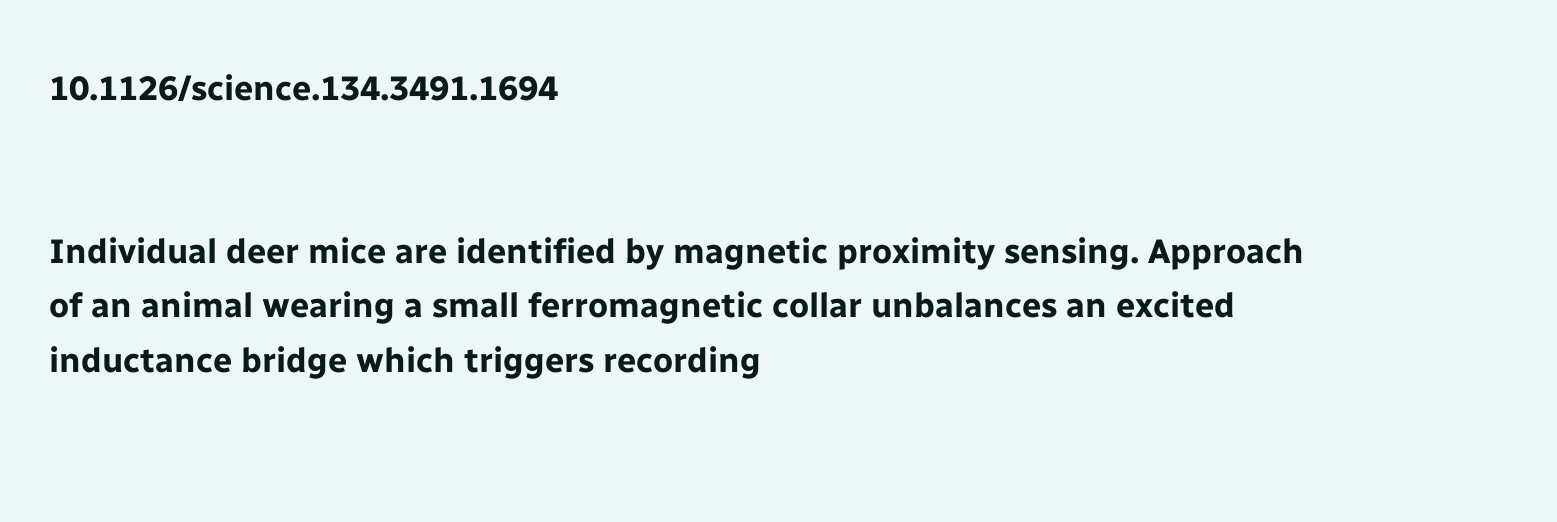10.1126/science.134.3491.1694


Individual deer mice are identified by magnetic proximity sensing. Approach of an animal wearing a small ferromagnetic collar unbalances an excited inductance bridge which triggers recording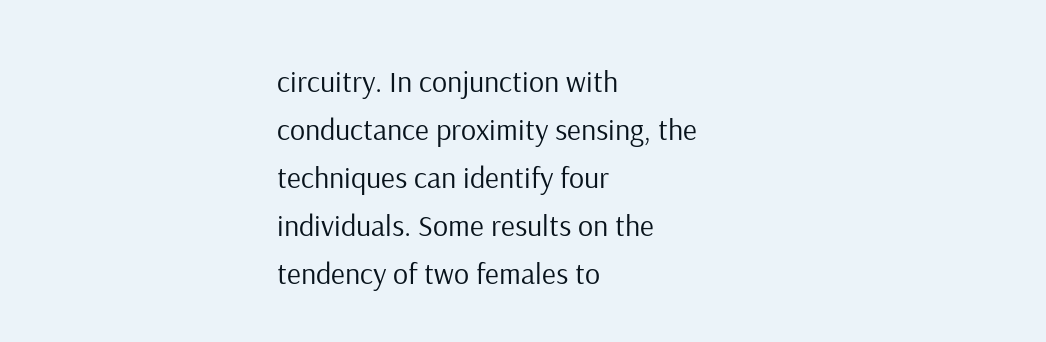circuitry. In conjunction with conductance proximity sensing, the techniques can identify four individuals. Some results on the tendency of two females to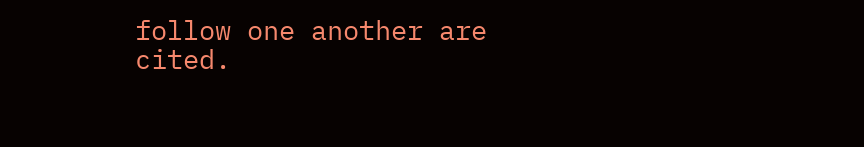follow one another are cited.